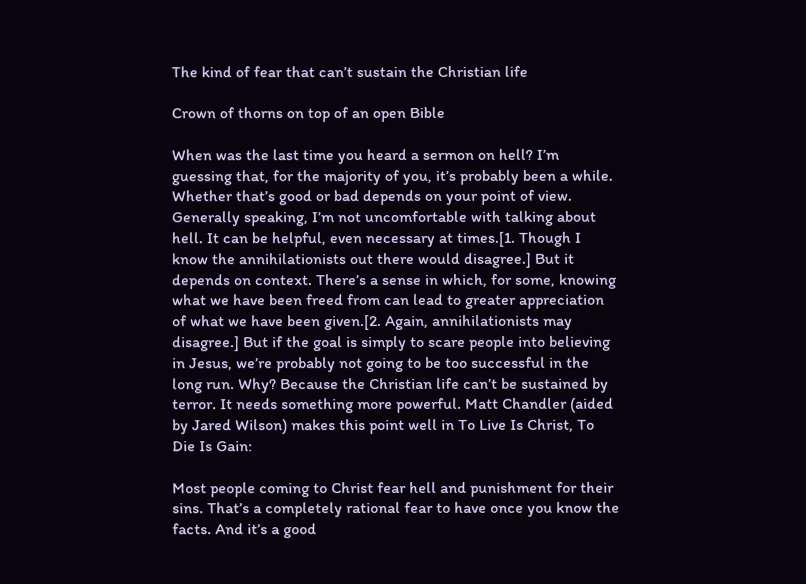The kind of fear that can’t sustain the Christian life

Crown of thorns on top of an open Bible

When was the last time you heard a sermon on hell? I’m guessing that, for the majority of you, it’s probably been a while. Whether that’s good or bad depends on your point of view. Generally speaking, I’m not uncomfortable with talking about hell. It can be helpful, even necessary at times.[1. Though I know the annihilationists out there would disagree.] But it depends on context. There’s a sense in which, for some, knowing what we have been freed from can lead to greater appreciation of what we have been given.[2. Again, annihilationists may disagree.] But if the goal is simply to scare people into believing in Jesus, we’re probably not going to be too successful in the long run. Why? Because the Christian life can’t be sustained by terror. It needs something more powerful. Matt Chandler (aided by Jared Wilson) makes this point well in To Live Is Christ, To Die Is Gain:

Most people coming to Christ fear hell and punishment for their sins. That’s a completely rational fear to have once you know the facts. And it’s a good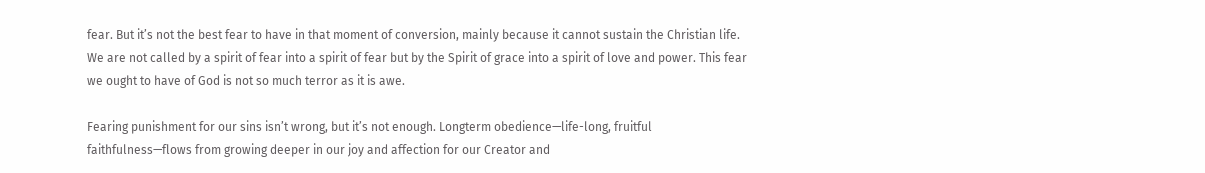fear. But it’s not the best fear to have in that moment of conversion, mainly because it cannot sustain the Christian life. We are not called by a spirit of fear into a spirit of fear but by the Spirit of grace into a spirit of love and power. This fear we ought to have of God is not so much terror as it is awe.

Fearing punishment for our sins isn’t wrong, but it’s not enough. Longterm obedience—life-long, fruitful faithfulness—flows from growing deeper in our joy and affection for our Creator and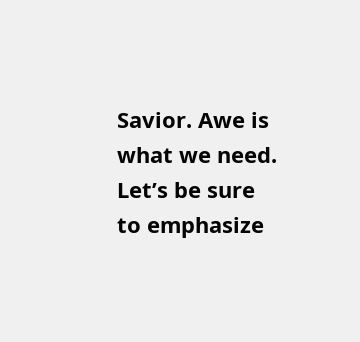Savior. Awe is what we need. Let’s be sure to emphasize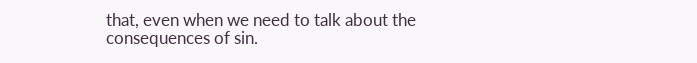that, even when we need to talk about the consequences of sin.